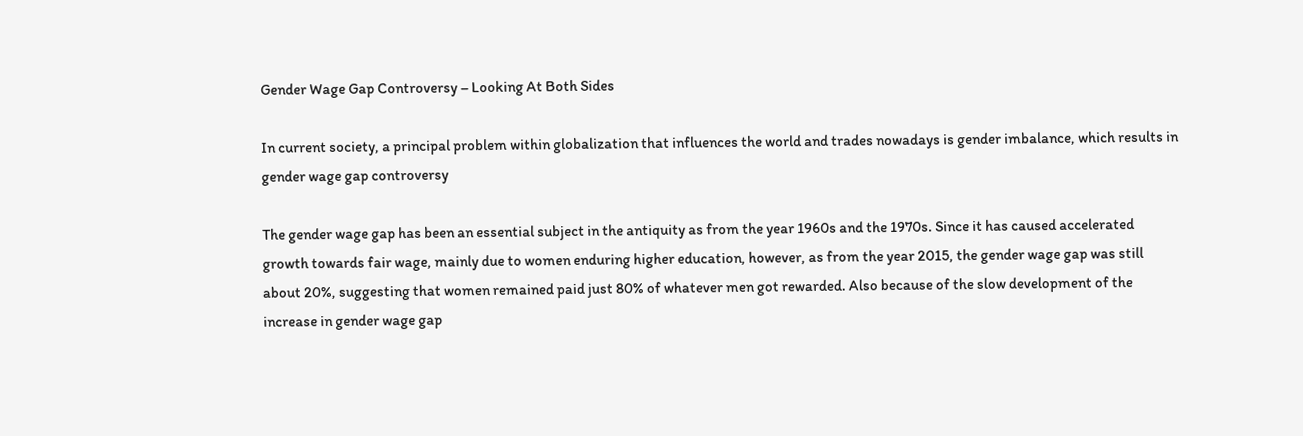Gender Wage Gap Controversy – Looking At Both Sides

In current society, a principal problem within globalization that influences the world and trades nowadays is gender imbalance, which results in gender wage gap controversy

The gender wage gap has been an essential subject in the antiquity as from the year 1960s and the 1970s. Since it has caused accelerated growth towards fair wage, mainly due to women enduring higher education, however, as from the year 2015, the gender wage gap was still about 20%, suggesting that women remained paid just 80% of whatever men got rewarded. Also because of the slow development of the increase in gender wage gap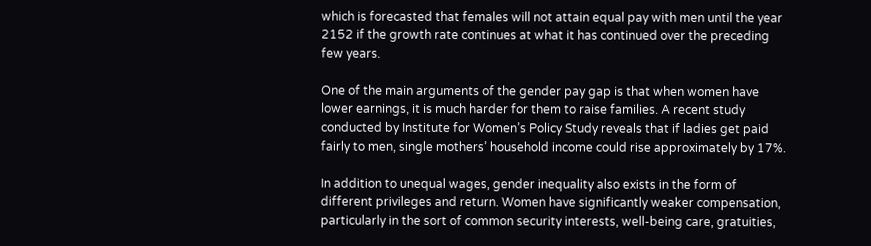which is forecasted that females will not attain equal pay with men until the year 2152 if the growth rate continues at what it has continued over the preceding few years.

One of the main arguments of the gender pay gap is that when women have lower earnings, it is much harder for them to raise families. A recent study conducted by Institute for Women’s Policy Study reveals that if ladies get paid fairly to men, single mothers’ household income could rise approximately by 17%.

In addition to unequal wages, gender inequality also exists in the form of different privileges and return. Women have significantly weaker compensation, particularly in the sort of common security interests, well-being care, gratuities,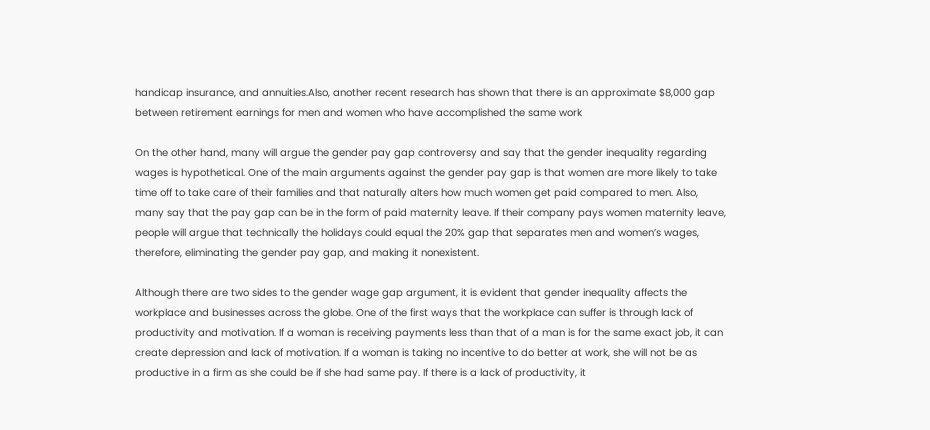handicap insurance, and annuities.Also, another recent research has shown that there is an approximate $8,000 gap between retirement earnings for men and women who have accomplished the same work

On the other hand, many will argue the gender pay gap controversy and say that the gender inequality regarding wages is hypothetical. One of the main arguments against the gender pay gap is that women are more likely to take time off to take care of their families and that naturally alters how much women get paid compared to men. Also, many say that the pay gap can be in the form of paid maternity leave. If their company pays women maternity leave, people will argue that technically the holidays could equal the 20% gap that separates men and women’s wages, therefore, eliminating the gender pay gap, and making it nonexistent.

Although there are two sides to the gender wage gap argument, it is evident that gender inequality affects the workplace and businesses across the globe. One of the first ways that the workplace can suffer is through lack of productivity and motivation. If a woman is receiving payments less than that of a man is for the same exact job, it can create depression and lack of motivation. If a woman is taking no incentive to do better at work, she will not be as productive in a firm as she could be if she had same pay. If there is a lack of productivity, it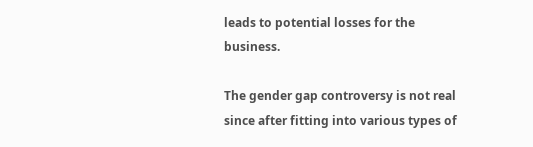leads to potential losses for the business.

The gender gap controversy is not real since after fitting into various types of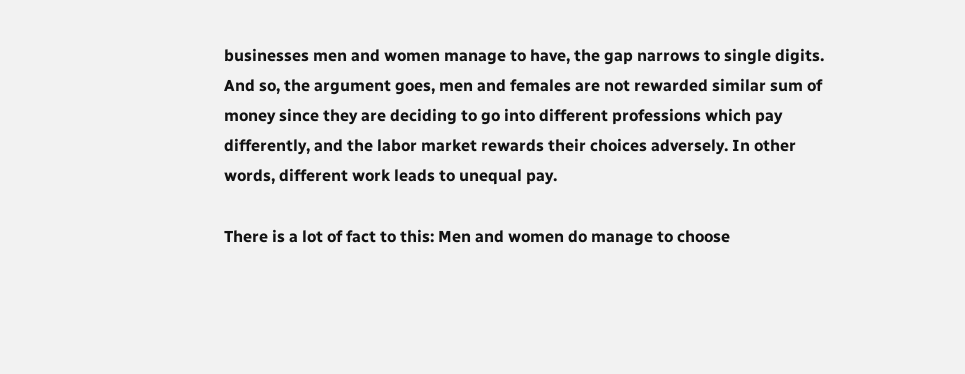businesses men and women manage to have, the gap narrows to single digits. And so, the argument goes, men and females are not rewarded similar sum of money since they are deciding to go into different professions which pay differently, and the labor market rewards their choices adversely. In other words, different work leads to unequal pay.

There is a lot of fact to this: Men and women do manage to choose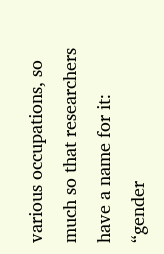various occupations, so much so that researchers have a name for it: “gender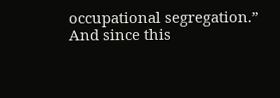occupational segregation.” And since this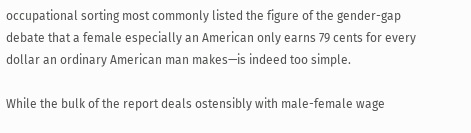occupational sorting most commonly listed the figure of the gender-gap debate that a female especially an American only earns 79 cents for every dollar an ordinary American man makes—is indeed too simple.

While the bulk of the report deals ostensibly with male-female wage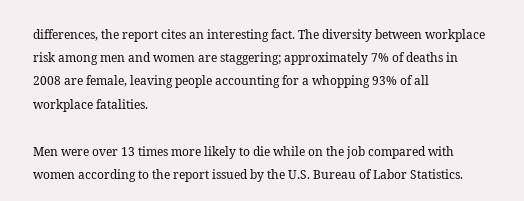differences, the report cites an interesting fact. The diversity between workplace risk among men and women are staggering; approximately 7% of deaths in 2008 are female, leaving people accounting for a whopping 93% of all workplace fatalities.

Men were over 13 times more likely to die while on the job compared with women according to the report issued by the U.S. Bureau of Labor Statistics.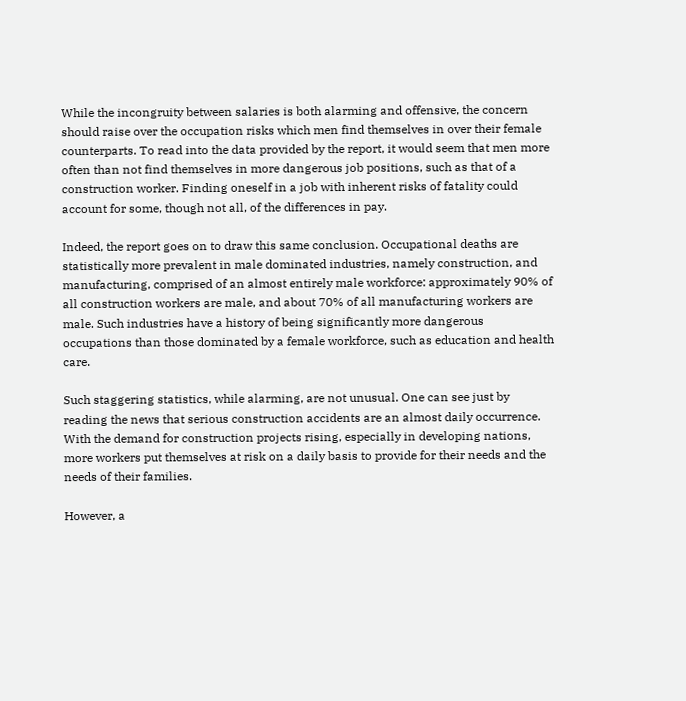While the incongruity between salaries is both alarming and offensive, the concern should raise over the occupation risks which men find themselves in over their female counterparts. To read into the data provided by the report, it would seem that men more often than not find themselves in more dangerous job positions, such as that of a construction worker. Finding oneself in a job with inherent risks of fatality could account for some, though not all, of the differences in pay.

Indeed, the report goes on to draw this same conclusion. Occupational deaths are statistically more prevalent in male dominated industries, namely construction, and manufacturing, comprised of an almost entirely male workforce: approximately 90% of all construction workers are male, and about 70% of all manufacturing workers are male. Such industries have a history of being significantly more dangerous occupations than those dominated by a female workforce, such as education and health care.

Such staggering statistics, while alarming, are not unusual. One can see just by reading the news that serious construction accidents are an almost daily occurrence. With the demand for construction projects rising, especially in developing nations, more workers put themselves at risk on a daily basis to provide for their needs and the needs of their families.

However, a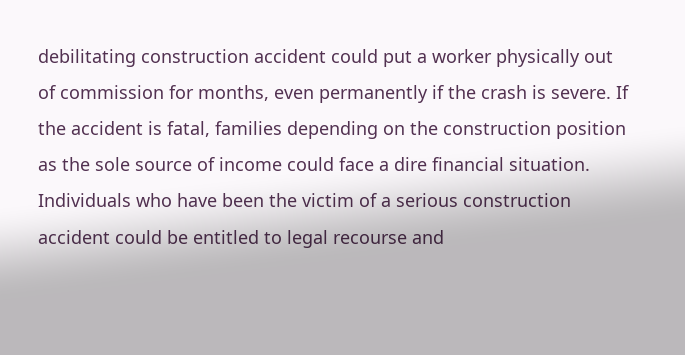debilitating construction accident could put a worker physically out of commission for months, even permanently if the crash is severe. If the accident is fatal, families depending on the construction position as the sole source of income could face a dire financial situation. Individuals who have been the victim of a serious construction accident could be entitled to legal recourse and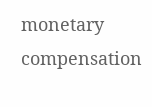monetary compensation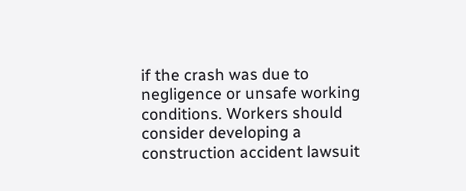if the crash was due to negligence or unsafe working conditions. Workers should consider developing a construction accident lawsuit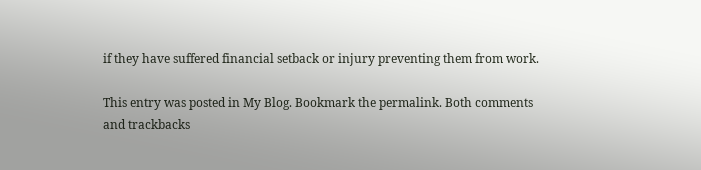if they have suffered financial setback or injury preventing them from work.

This entry was posted in My Blog. Bookmark the permalink. Both comments and trackbacks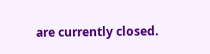are currently closed.